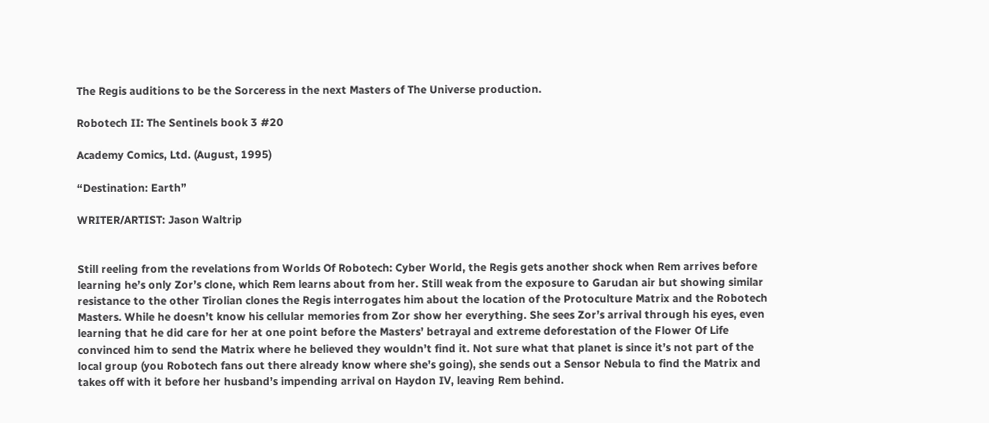The Regis auditions to be the Sorceress in the next Masters of The Universe production.

Robotech II: The Sentinels book 3 #20

Academy Comics, Ltd. (August, 1995)

“Destination: Earth”

WRITER/ARTIST: Jason Waltrip


Still reeling from the revelations from Worlds Of Robotech: Cyber World, the Regis gets another shock when Rem arrives before learning he’s only Zor’s clone, which Rem learns about from her. Still weak from the exposure to Garudan air but showing similar resistance to the other Tirolian clones the Regis interrogates him about the location of the Protoculture Matrix and the Robotech Masters. While he doesn’t know his cellular memories from Zor show her everything. She sees Zor’s arrival through his eyes, even learning that he did care for her at one point before the Masters’ betrayal and extreme deforestation of the Flower Of Life convinced him to send the Matrix where he believed they wouldn’t find it. Not sure what that planet is since it’s not part of the local group (you Robotech fans out there already know where she’s going), she sends out a Sensor Nebula to find the Matrix and takes off with it before her husband’s impending arrival on Haydon IV, leaving Rem behind.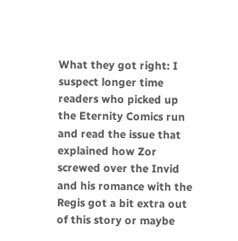What they got right: I suspect longer time readers who picked up the Eternity Comics run and read the issue that explained how Zor screwed over the Invid and his romance with the Regis got a bit extra out of this story or maybe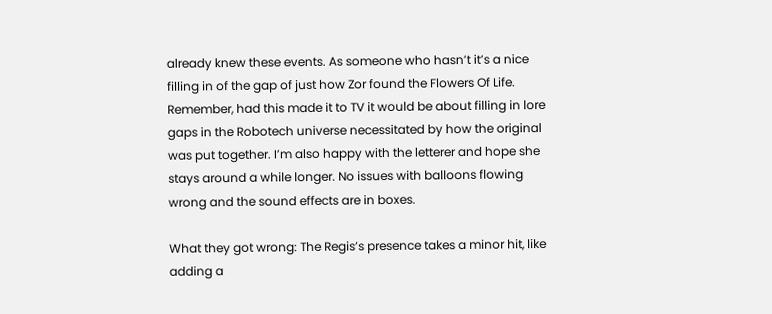already knew these events. As someone who hasn’t it’s a nice filling in of the gap of just how Zor found the Flowers Of Life. Remember, had this made it to TV it would be about filling in lore gaps in the Robotech universe necessitated by how the original was put together. I’m also happy with the letterer and hope she stays around a while longer. No issues with balloons flowing wrong and the sound effects are in boxes.

What they got wrong: The Regis’s presence takes a minor hit, like adding a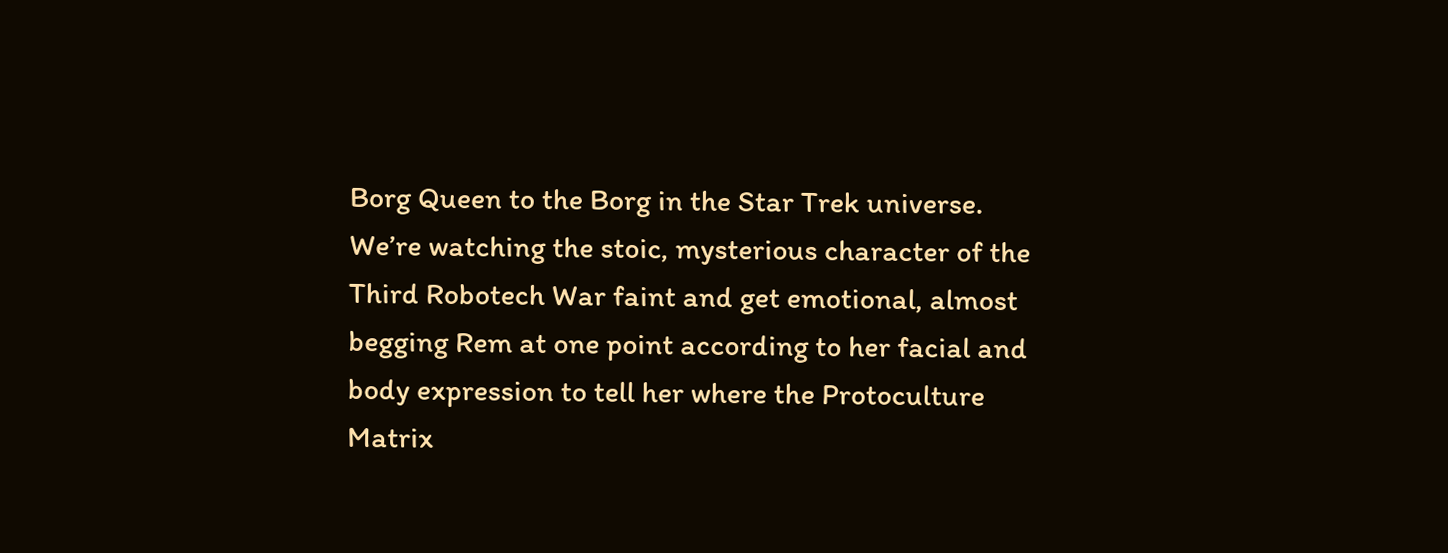Borg Queen to the Borg in the Star Trek universe. We’re watching the stoic, mysterious character of the Third Robotech War faint and get emotional, almost begging Rem at one point according to her facial and body expression to tell her where the Protoculture Matrix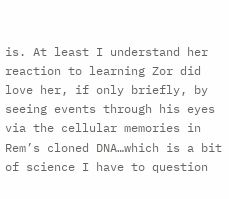is. At least I understand her reaction to learning Zor did love her, if only briefly, by seeing events through his eyes via the cellular memories in Rem’s cloned DNA…which is a bit of science I have to question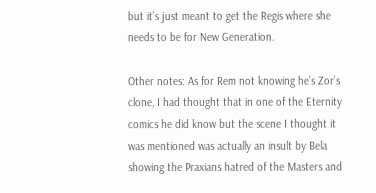but it’s just meant to get the Regis where she needs to be for New Generation.

Other notes: As for Rem not knowing he’s Zor’s clone, I had thought that in one of the Eternity comics he did know but the scene I thought it was mentioned was actually an insult by Bela showing the Praxians hatred of the Masters and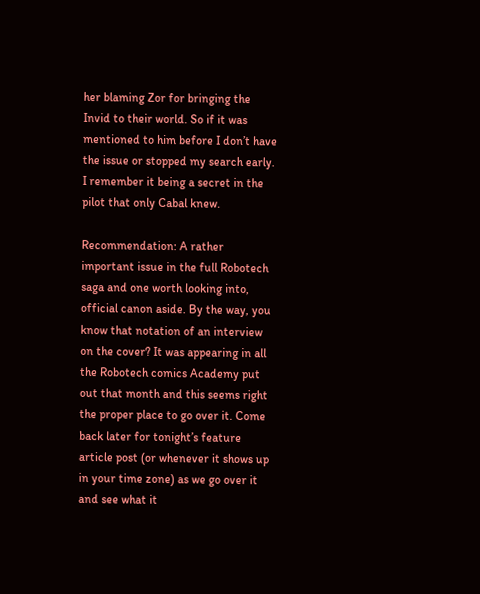her blaming Zor for bringing the Invid to their world. So if it was mentioned to him before I don’t have the issue or stopped my search early. I remember it being a secret in the pilot that only Cabal knew.

Recommendation: A rather important issue in the full Robotech saga and one worth looking into, official canon aside. By the way, you know that notation of an interview on the cover? It was appearing in all the Robotech comics Academy put out that month and this seems right the proper place to go over it. Come back later for tonight’s feature article post (or whenever it shows up in your time zone) as we go over it and see what it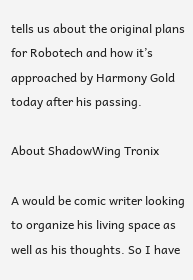tells us about the original plans for Robotech and how it’s approached by Harmony Gold today after his passing.

About ShadowWing Tronix

A would be comic writer looking to organize his living space as well as his thoughts. So I have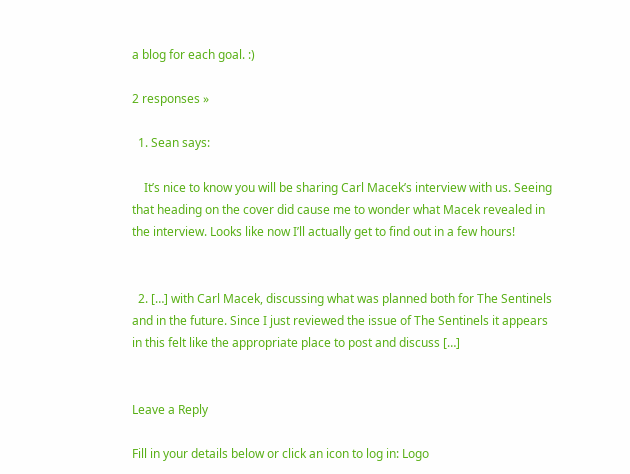a blog for each goal. :)

2 responses »

  1. Sean says:

    It’s nice to know you will be sharing Carl Macek’s interview with us. Seeing that heading on the cover did cause me to wonder what Macek revealed in the interview. Looks like now I’ll actually get to find out in a few hours!


  2. […] with Carl Macek, discussing what was planned both for The Sentinels and in the future. Since I just reviewed the issue of The Sentinels it appears in this felt like the appropriate place to post and discuss […]


Leave a Reply

Fill in your details below or click an icon to log in: Logo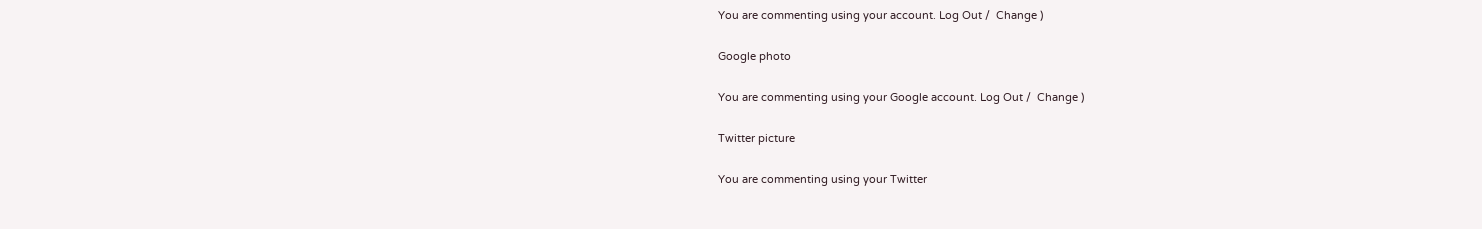You are commenting using your account. Log Out /  Change )

Google photo

You are commenting using your Google account. Log Out /  Change )

Twitter picture

You are commenting using your Twitter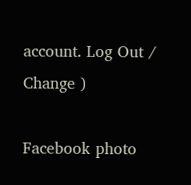account. Log Out /  Change )

Facebook photo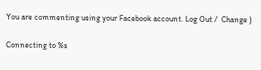You are commenting using your Facebook account. Log Out /  Change )

Connecting to %s